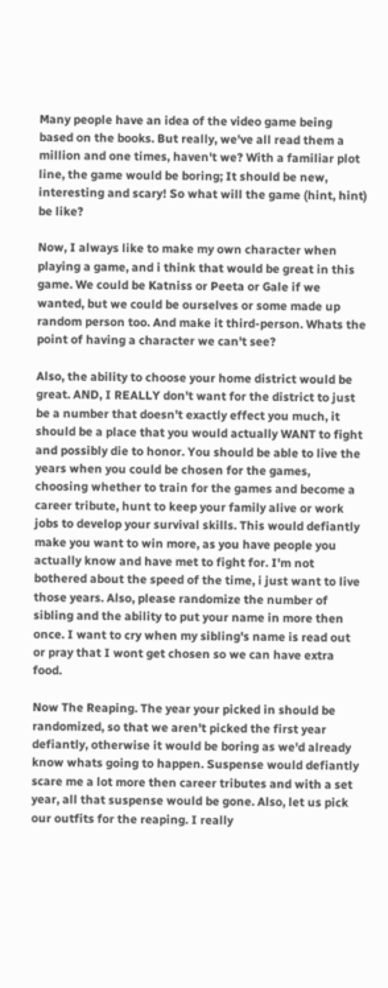Many people have an idea of the video game being based on the books. But really, we've all read them a million and one times, haven't we? With a familiar plot line, the game would be boring; It should be new, interesting and scary! So what will the game (hint, hint) be like?

Now, I always like to make my own character when playing a game, and i think that would be great in this game. We could be Katniss or Peeta or Gale if we wanted, but we could be ourselves or some made up random person too. And make it third-person. Whats the point of having a character we can't see?

Also, the ability to choose your home district would be great. AND, I REALLY don't want for the district to just be a number that doesn't exactly effect you much, it should be a place that you would actually WANT to fight and possibly die to honor. You should be able to live the years when you could be chosen for the games, choosing whether to train for the games and become a career tribute, hunt to keep your family alive or work jobs to develop your survival skills. This would defiantly make you want to win more, as you have people you actually know and have met to fight for. I'm not bothered about the speed of the time, i just want to live those years. Also, please randomize the number of sibling and the ability to put your name in more then once. I want to cry when my sibling's name is read out  or pray that I wont get chosen so we can have extra food.

Now The Reaping. The year your picked in should be randomized, so that we aren't picked the first year defiantly, otherwise it would be boring as we'd already know whats going to happen. Suspense would defiantly scare me a lot more then career tributes and with a set year, all that suspense would be gone. Also, let us pick our outfits for the reaping. I really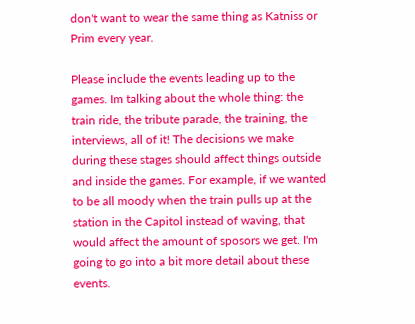don't want to wear the same thing as Katniss or Prim every year.

Please include the events leading up to the games. Im talking about the whole thing: the train ride, the tribute parade, the training, the interviews, all of it! The decisions we make during these stages should affect things outside and inside the games. For example, if we wanted to be all moody when the train pulls up at the station in the Capitol instead of waving, that would affect the amount of sposors we get. I'm going to go into a bit more detail about these events.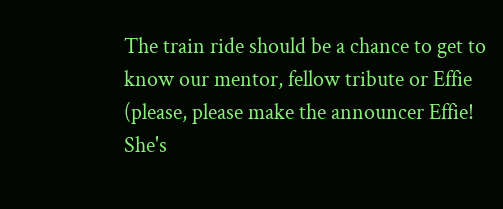The train ride should be a chance to get to know our mentor, fellow tribute or Effie (please, please make the announcer Effie! She's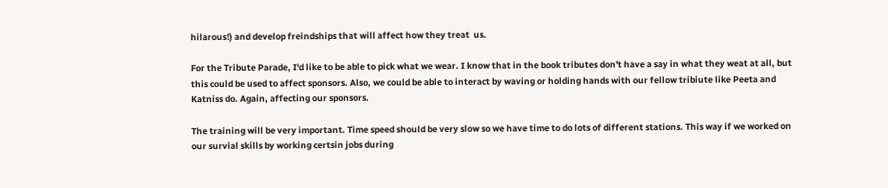hilarous!) and develop freindships that will affect how they treat  us.

For the Tribute Parade, I'd like to be able to pick what we wear. I know that in the book tributes don't have a say in what they weat at all, but this could be used to affect sponsors. Also, we could be able to interact by waving or holding hands with our fellow tribiute like Peeta and Katniss do. Again, affecting our sponsors.

The training will be very important. Time speed should be very slow so we have time to do lots of different stations. This way if we worked on our survial skills by working certsin jobs during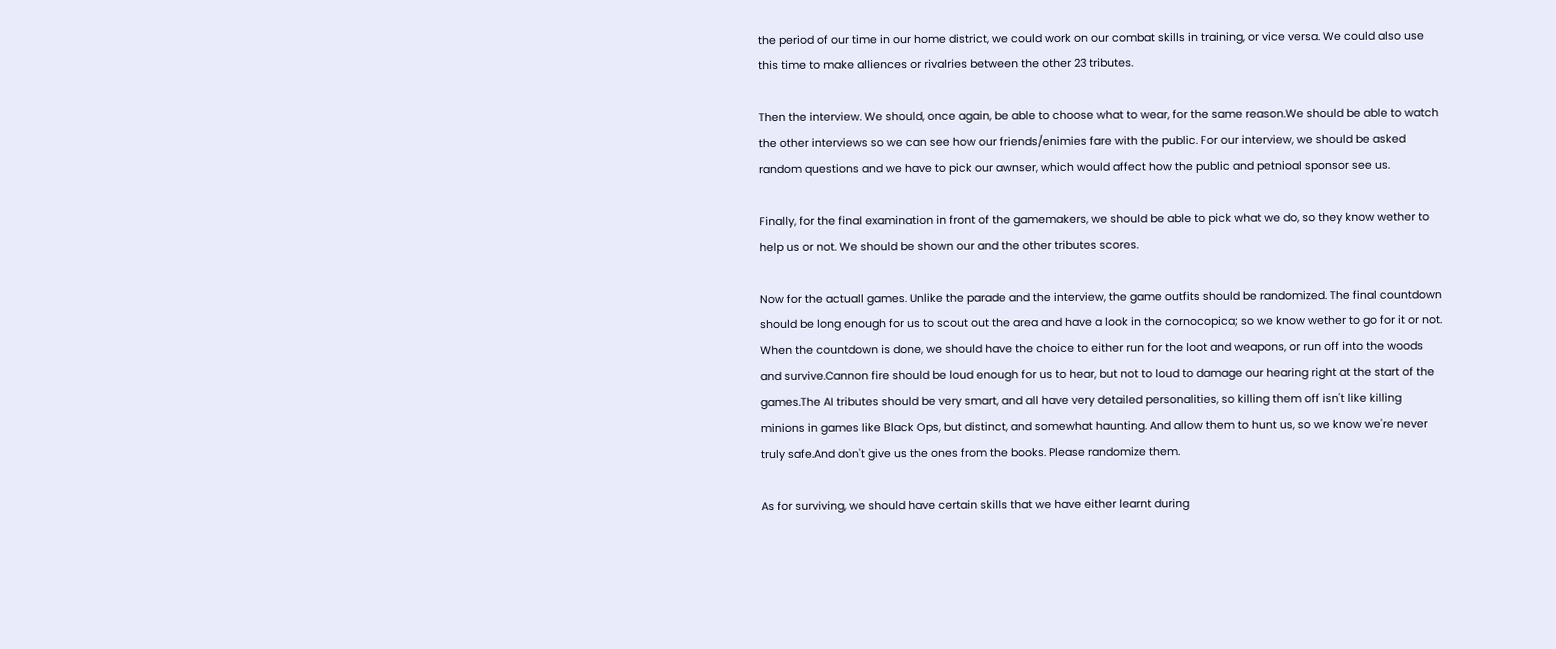the period of our time in our home district, we could work on our combat skills in training, or vice versa. We could also use this time to make alliences or rivalries between the other 23 tributes.

Then the interview. We should, once again, be able to choose what to wear, for the same reason.We should be able to watch the other interviews so we can see how our friends/enimies fare with the public. For our interview, we should be asked random questions and we have to pick our awnser, which would affect how the public and petnioal sponsor see us.

Finally, for the final examination in front of the gamemakers, we should be able to pick what we do, so they know wether to help us or not. We should be shown our and the other tributes scores.

Now for the actuall games. Unlike the parade and the interview, the game outfits should be randomized. The final countdown should be long enough for us to scout out the area and have a look in the cornocopica; so we know wether to go for it or not. When the countdown is done, we should have the choice to either run for the loot and weapons, or run off into the woods and survive.Cannon fire should be loud enough for us to hear, but not to loud to damage our hearing right at the start of the games.The AI tributes should be very smart, and all have very detailed personalities, so killing them off isn't like killing minions in games like Black Ops, but distinct, and somewhat haunting. And allow them to hunt us, so we know we're never truly safe.And don't give us the ones from the books. Please randomize them.

As for surviving, we should have certain skills that we have either learnt during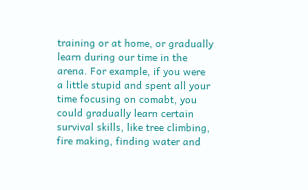training or at home, or gradually learn during our time in the arena. For example, if you were a little stupid and spent all your time focusing on comabt, you could gradually learn certain survival skills, like tree climbing, fire making, finding water and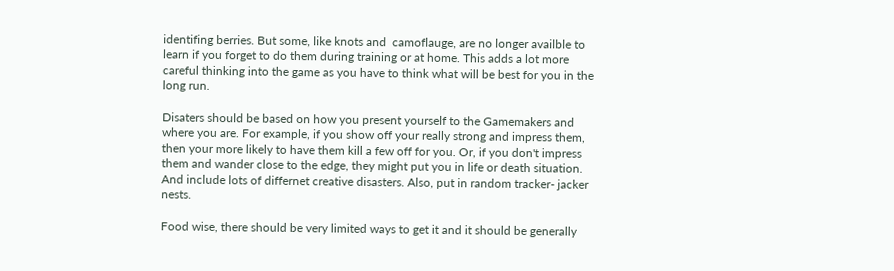identifing berries. But some, like knots and  camoflauge, are no longer availble to learn if you forget to do them during training or at home. This adds a lot more careful thinking into the game as you have to think what will be best for you in the long run.

Disaters should be based on how you present yourself to the Gamemakers and where you are. For example, if you show off your really strong and impress them, then your more likely to have them kill a few off for you. Or, if you don't impress them and wander close to the edge, they might put you in life or death situation. And include lots of differnet creative disasters. Also, put in random tracker- jacker nests.

Food wise, there should be very limited ways to get it and it should be generally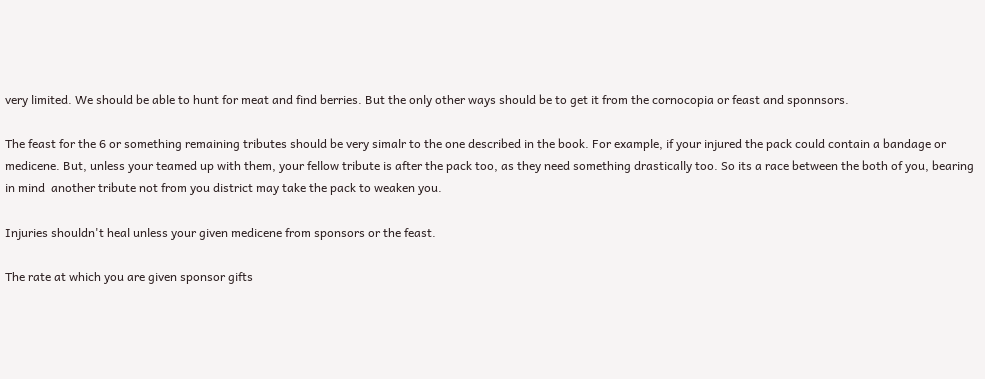very limited. We should be able to hunt for meat and find berries. But the only other ways should be to get it from the cornocopia or feast and sponnsors.

The feast for the 6 or something remaining tributes should be very simalr to the one described in the book. For example, if your injured the pack could contain a bandage or medicene. But, unless your teamed up with them, your fellow tribute is after the pack too, as they need something drastically too. So its a race between the both of you, bearing in mind  another tribute not from you district may take the pack to weaken you.

Injuries shouldn't heal unless your given medicene from sponsors or the feast.

The rate at which you are given sponsor gifts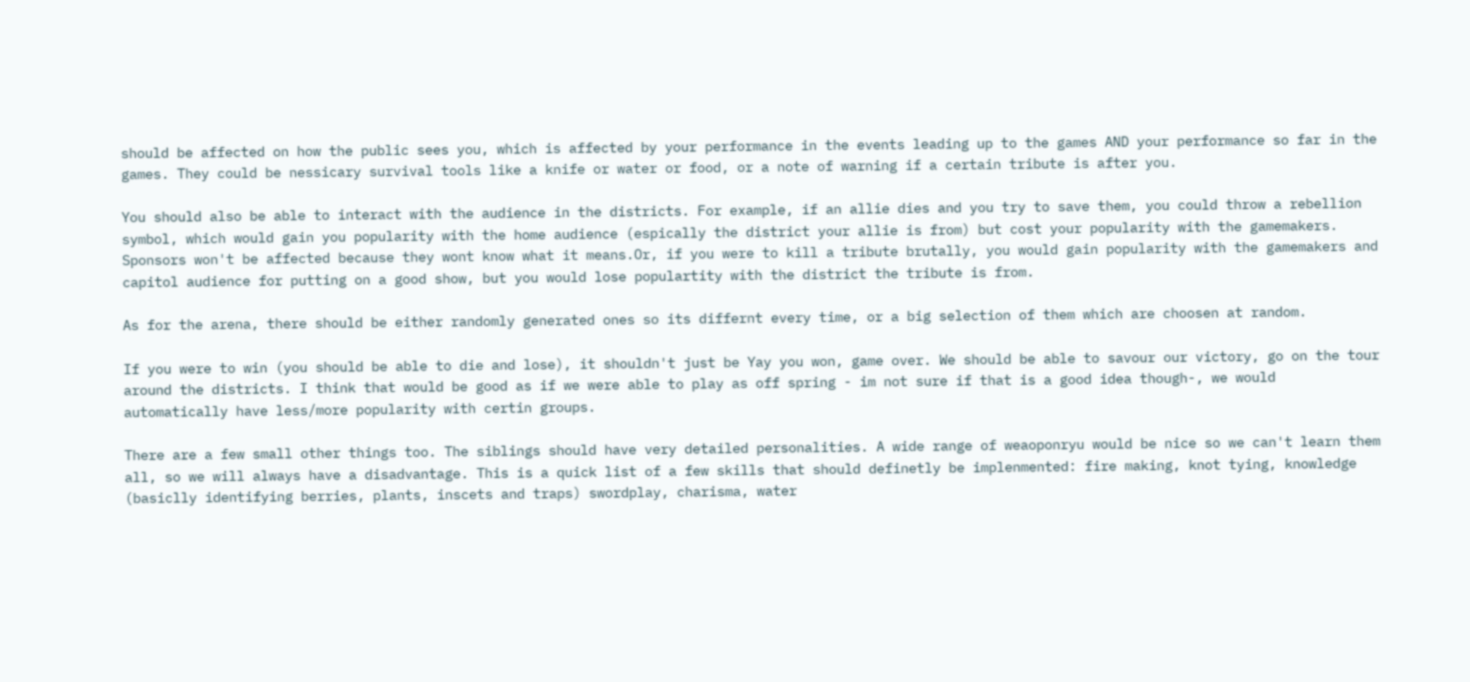should be affected on how the public sees you, which is affected by your performance in the events leading up to the games AND your performance so far in the games. They could be nessicary survival tools like a knife or water or food, or a note of warning if a certain tribute is after you.

You should also be able to interact with the audience in the districts. For example, if an allie dies and you try to save them, you could throw a rebellion symbol, which would gain you popularity with the home audience (espically the district your allie is from) but cost your popularity with the gamemakers. Sponsors won't be affected because they wont know what it means.Or, if you were to kill a tribute brutally, you would gain popularity with the gamemakers and capitol audience for putting on a good show, but you would lose populartity with the district the tribute is from.

As for the arena, there should be either randomly generated ones so its differnt every time, or a big selection of them which are choosen at random.

If you were to win (you should be able to die and lose), it shouldn't just be Yay you won, game over. We should be able to savour our victory, go on the tour around the districts. I think that would be good as if we were able to play as off spring - im not sure if that is a good idea though-, we would automatically have less/more popularity with certin groups.

There are a few small other things too. The siblings should have very detailed personalities. A wide range of weaoponryu would be nice so we can't learn them all, so we will always have a disadvantage. This is a quick list of a few skills that should definetly be implenmented: fire making, knot tying, knowledge (basiclly identifying berries, plants, inscets and traps) swordplay, charisma, water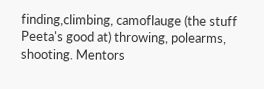finding,climbing, camoflauge (the stuff Peeta's good at) throwing, polearms, shooting. Mentors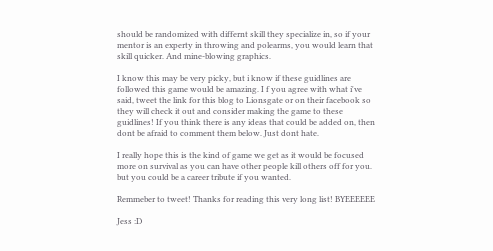should be randomized with differnt skill they specialize in, so if your mentor is an experty in throwing and polearms, you would learn that skill quicker. And mine-blowing graphics.

I know this may be very picky, but i know if these guidlines are followed this game would be amazing. I f you agree with what i've said, tweet the link for this blog to Lionsgate or on their facebook so they will check it out and consider making the game to these guidlines! If you think there is any ideas that could be added on, then dont be afraid to comment them below. Just dont hate.

I really hope this is the kind of game we get as it would be focused more on survival as you can have other people kill others off for you. but you could be a career tribute if you wanted.

Remmeber to tweet! Thanks for reading this very long list! BYEEEEEE

Jess :D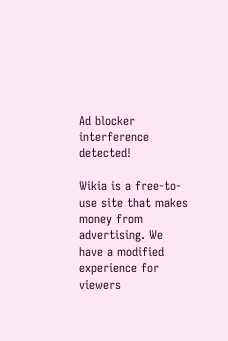Ad blocker interference detected!

Wikia is a free-to-use site that makes money from advertising. We have a modified experience for viewers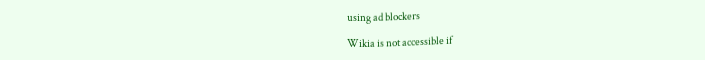using ad blockers

Wikia is not accessible if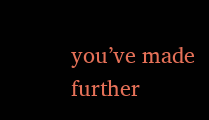you’ve made further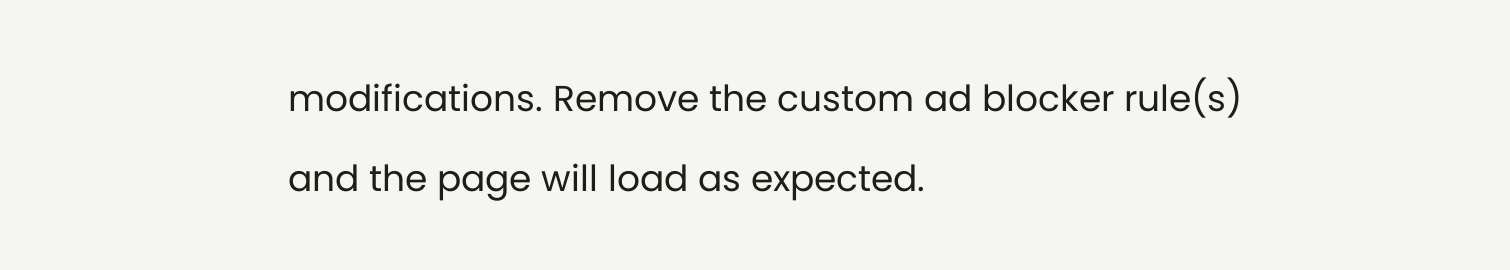modifications. Remove the custom ad blocker rule(s) and the page will load as expected.